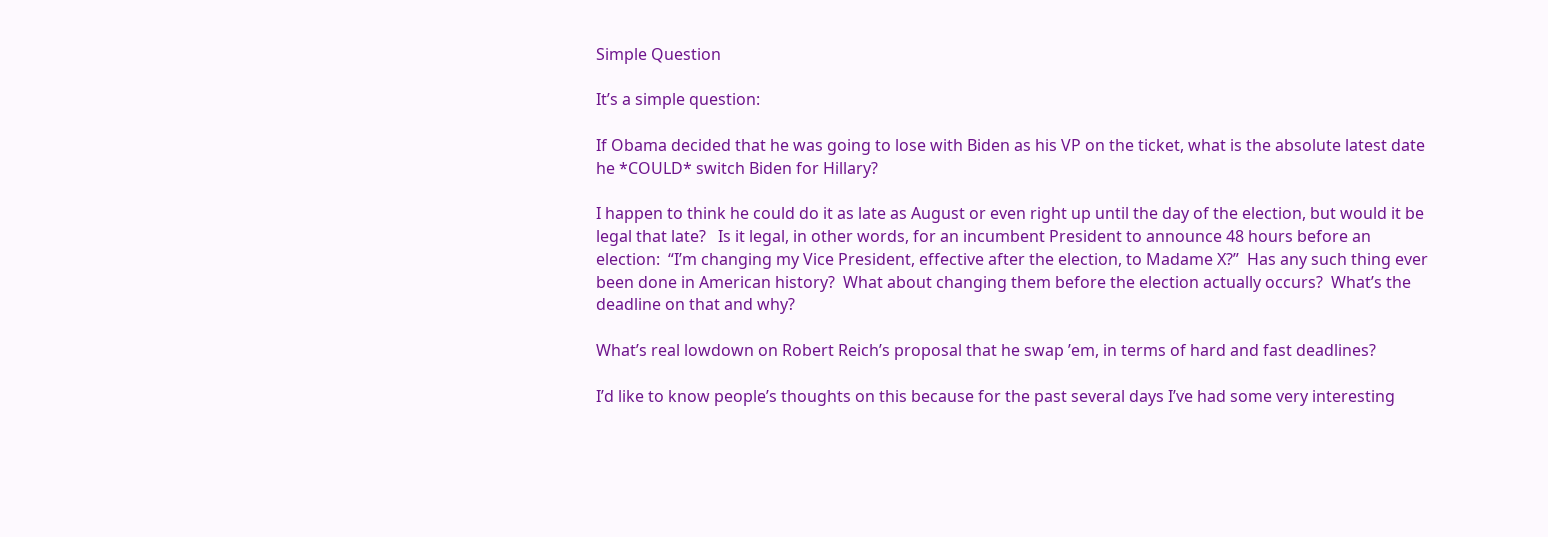Simple Question

It’s a simple question:

If Obama decided that he was going to lose with Biden as his VP on the ticket, what is the absolute latest date he *COULD* switch Biden for Hillary?

I happen to think he could do it as late as August or even right up until the day of the election, but would it be legal that late?   Is it legal, in other words, for an incumbent President to announce 48 hours before an election:  “I’m changing my Vice President, effective after the election, to Madame X?”  Has any such thing ever been done in American history?  What about changing them before the election actually occurs?  What’s the deadline on that and why?

What’s real lowdown on Robert Reich’s proposal that he swap ’em, in terms of hard and fast deadlines?

I’d like to know people’s thoughts on this because for the past several days I’ve had some very interesting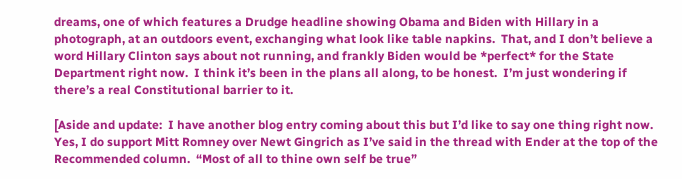dreams, one of which features a Drudge headline showing Obama and Biden with Hillary in a photograph, at an outdoors event, exchanging what look like table napkins.  That, and I don’t believe a word Hillary Clinton says about not running, and frankly Biden would be *perfect* for the State Department right now.  I think it’s been in the plans all along, to be honest.  I’m just wondering if there’s a real Constitutional barrier to it.

[Aside and update:  I have another blog entry coming about this but I’d like to say one thing right now.  Yes, I do support Mitt Romney over Newt Gingrich as I’ve said in the thread with Ender at the top of the Recommended column.  “Most of all to thine own self be true”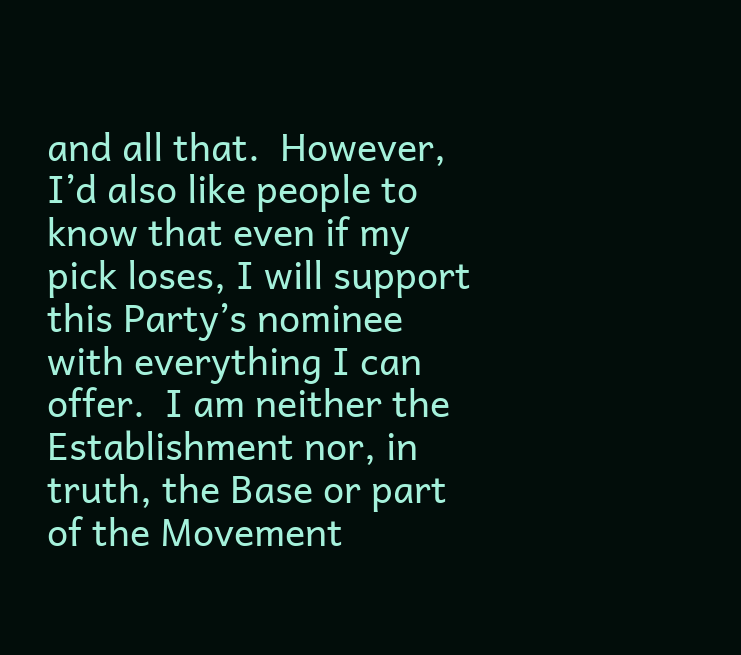and all that.  However, I’d also like people to know that even if my pick loses, I will support this Party’s nominee with everything I can offer.  I am neither the Establishment nor, in truth, the Base or part of the Movement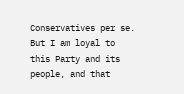Conservatives per se.  But I am loyal to this Party and its people, and that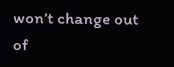won’t change out of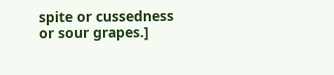spite or cussedness or sour grapes.]